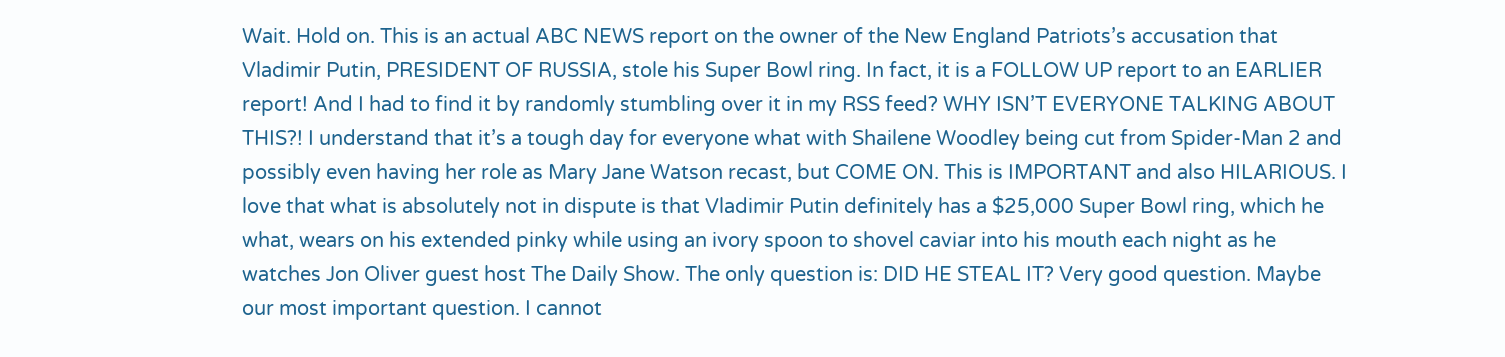Wait. Hold on. This is an actual ABC NEWS report on the owner of the New England Patriots’s accusation that Vladimir Putin, PRESIDENT OF RUSSIA, stole his Super Bowl ring. In fact, it is a FOLLOW UP report to an EARLIER report! And I had to find it by randomly stumbling over it in my RSS feed? WHY ISN’T EVERYONE TALKING ABOUT THIS?! I understand that it’s a tough day for everyone what with Shailene Woodley being cut from Spider-Man 2 and possibly even having her role as Mary Jane Watson recast, but COME ON. This is IMPORTANT and also HILARIOUS. I love that what is absolutely not in dispute is that Vladimir Putin definitely has a $25,000 Super Bowl ring, which he what, wears on his extended pinky while using an ivory spoon to shovel caviar into his mouth each night as he watches Jon Oliver guest host The Daily Show. The only question is: DID HE STEAL IT? Very good question. Maybe our most important question. I cannot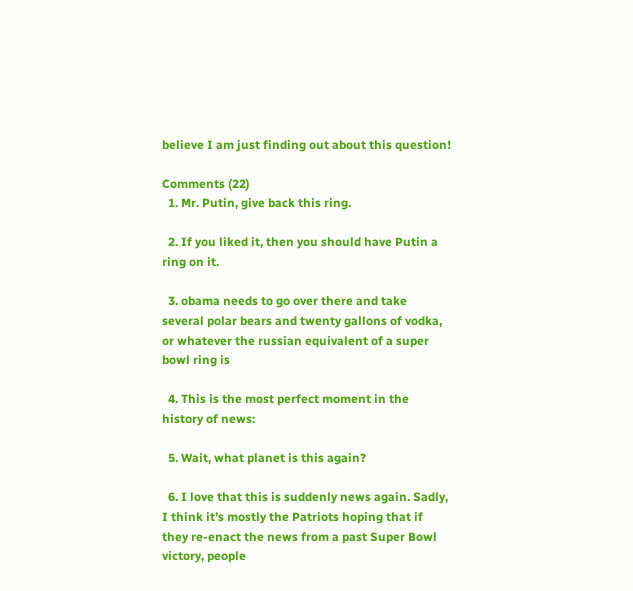believe I am just finding out about this question!

Comments (22)
  1. Mr. Putin, give back this ring.

  2. If you liked it, then you should have Putin a ring on it.

  3. obama needs to go over there and take several polar bears and twenty gallons of vodka, or whatever the russian equivalent of a super bowl ring is

  4. This is the most perfect moment in the history of news:

  5. Wait, what planet is this again?

  6. I love that this is suddenly news again. Sadly, I think it’s mostly the Patriots hoping that if they re-enact the news from a past Super Bowl victory, people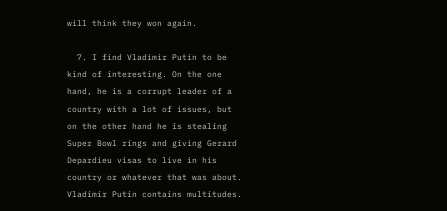will think they won again.

  7. I find Vladimir Putin to be kind of interesting. On the one hand, he is a corrupt leader of a country with a lot of issues, but on the other hand he is stealing Super Bowl rings and giving Gerard Depardieu visas to live in his country or whatever that was about. Vladimir Putin contains multitudes.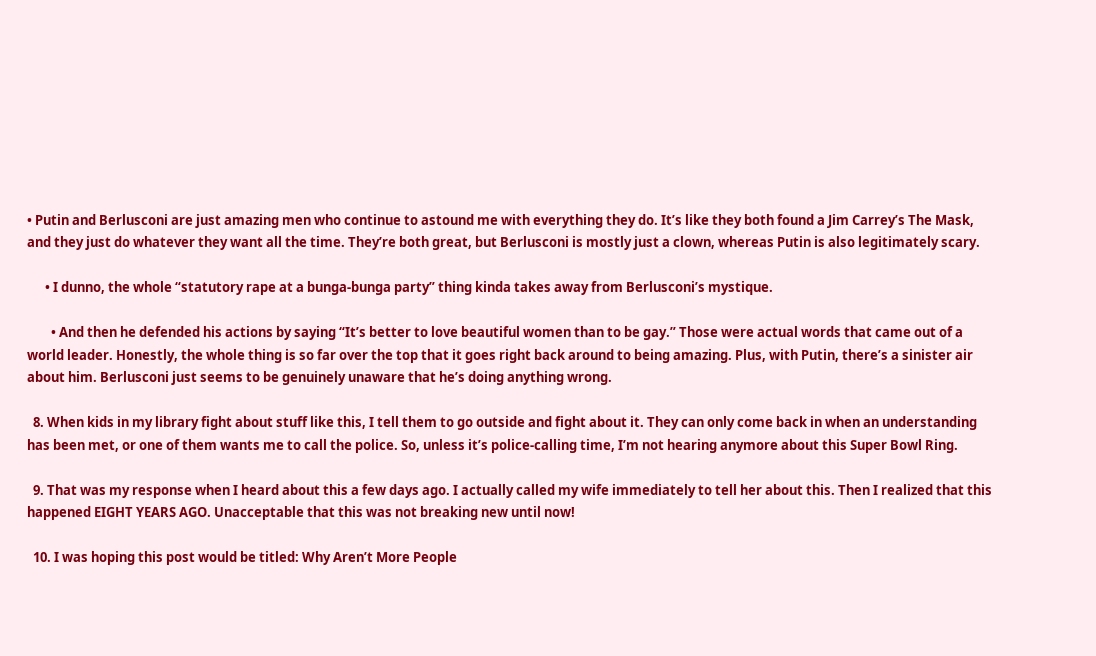• Putin and Berlusconi are just amazing men who continue to astound me with everything they do. It’s like they both found a Jim Carrey’s The Mask, and they just do whatever they want all the time. They’re both great, but Berlusconi is mostly just a clown, whereas Putin is also legitimately scary.

      • I dunno, the whole “statutory rape at a bunga-bunga party” thing kinda takes away from Berlusconi’s mystique.

        • And then he defended his actions by saying “It’s better to love beautiful women than to be gay.” Those were actual words that came out of a world leader. Honestly, the whole thing is so far over the top that it goes right back around to being amazing. Plus, with Putin, there’s a sinister air about him. Berlusconi just seems to be genuinely unaware that he’s doing anything wrong.

  8. When kids in my library fight about stuff like this, I tell them to go outside and fight about it. They can only come back in when an understanding has been met, or one of them wants me to call the police. So, unless it’s police-calling time, I’m not hearing anymore about this Super Bowl Ring.

  9. That was my response when I heard about this a few days ago. I actually called my wife immediately to tell her about this. Then I realized that this happened EIGHT YEARS AGO. Unacceptable that this was not breaking new until now!

  10. I was hoping this post would be titled: Why Aren’t More People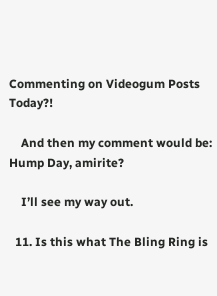Commenting on Videogum Posts Today?!

    And then my comment would be: Hump Day, amirite?

    I’ll see my way out.

  11. Is this what The Bling Ring is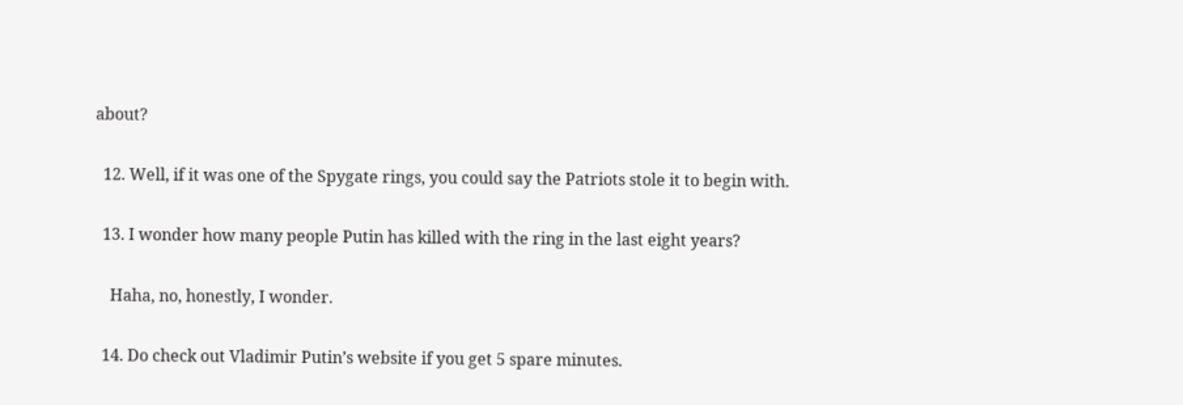about?

  12. Well, if it was one of the Spygate rings, you could say the Patriots stole it to begin with.

  13. I wonder how many people Putin has killed with the ring in the last eight years?

    Haha, no, honestly, I wonder.

  14. Do check out Vladimir Putin’s website if you get 5 spare minutes.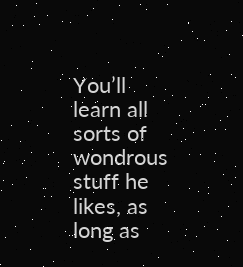You’ll learn all sorts of wondrous stuff he likes, as long as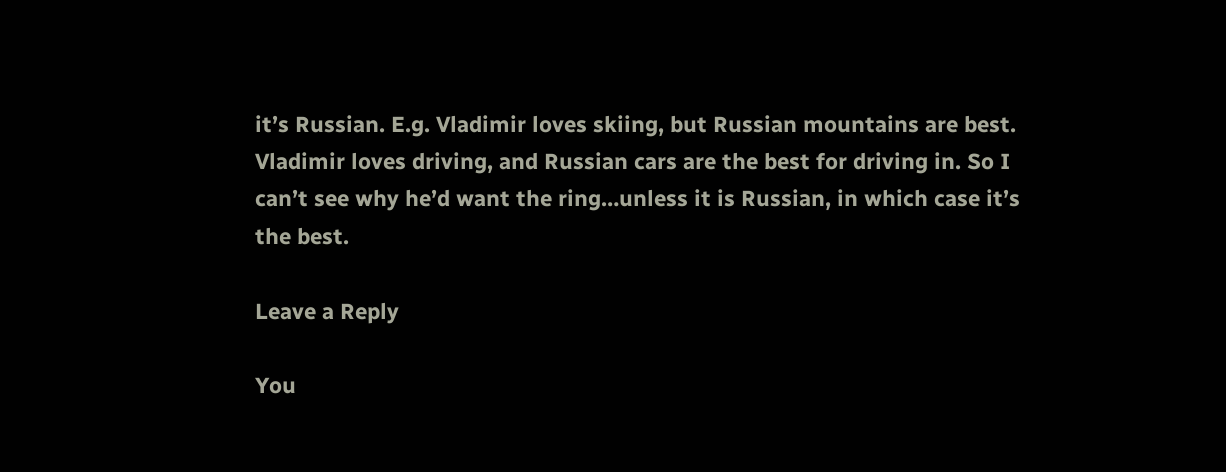it’s Russian. E.g. Vladimir loves skiing, but Russian mountains are best. Vladimir loves driving, and Russian cars are the best for driving in. So I can’t see why he’d want the ring…unless it is Russian, in which case it’s the best.

Leave a Reply

You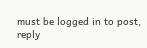must be logged in to post, reply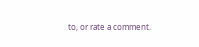to, or rate a comment.